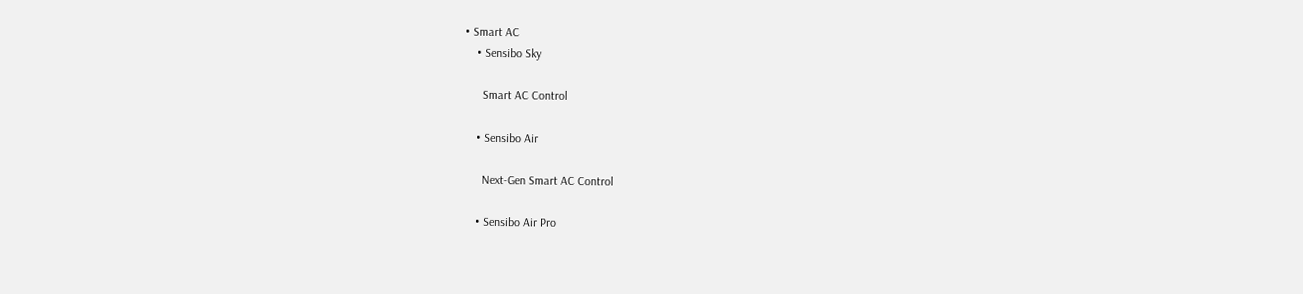• Smart AC
    • Sensibo Sky

      Smart AC Control

    • Sensibo Air

      Next-Gen Smart AC Control

    • Sensibo Air Pro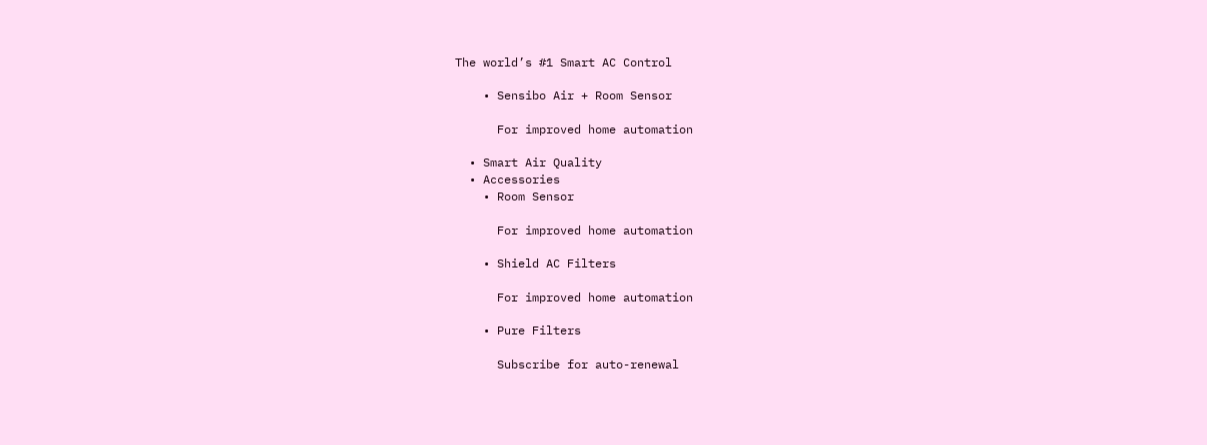The world’s #1 Smart AC Control

    • Sensibo Air + Room Sensor

      For improved home automation

  • Smart Air Quality
  • Accessories
    • Room Sensor

      For improved home automation

    • Shield AC Filters

      For improved home automation

    • Pure Filters

      Subscribe for auto-renewal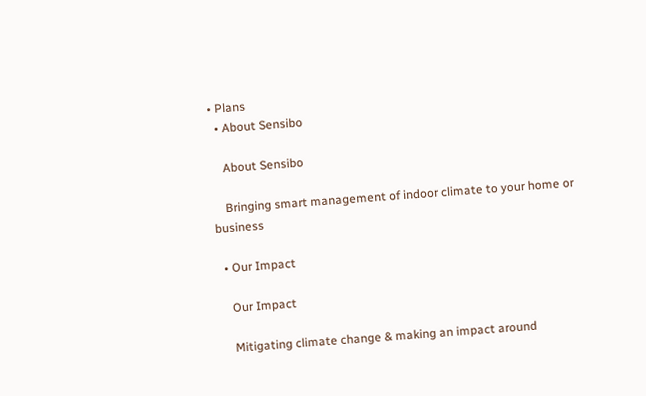• Plans
  • About Sensibo

    About Sensibo

    Bringing smart management of indoor climate to your home or business

  • Our Impact

    Our Impact

    Mitigating climate change & making an impact around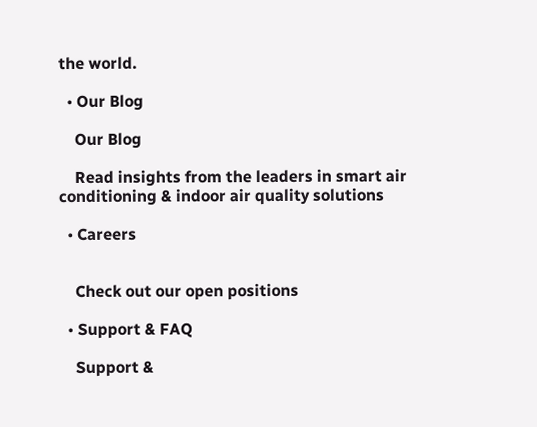the world.

  • Our Blog

    Our Blog

    Read insights from the leaders in smart air conditioning & indoor air quality solutions

  • Careers


    Check out our open positions

  • Support & FAQ

    Support &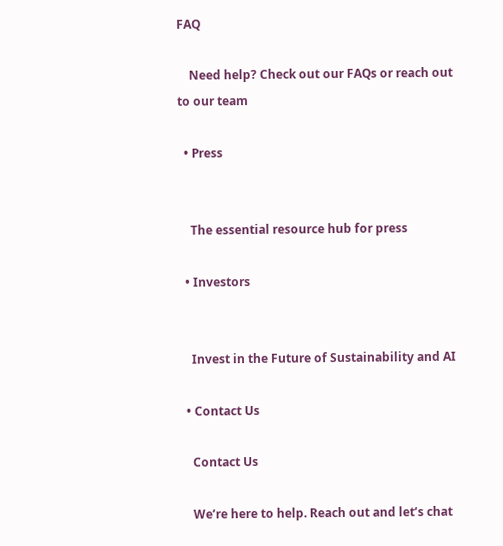FAQ

    Need help? Check out our FAQs or reach out to our team

  • Press


    The essential resource hub for press

  • Investors


    Invest in the Future of Sustainability and AI

  • Contact Us

    Contact Us

    We’re here to help. Reach out and let’s chat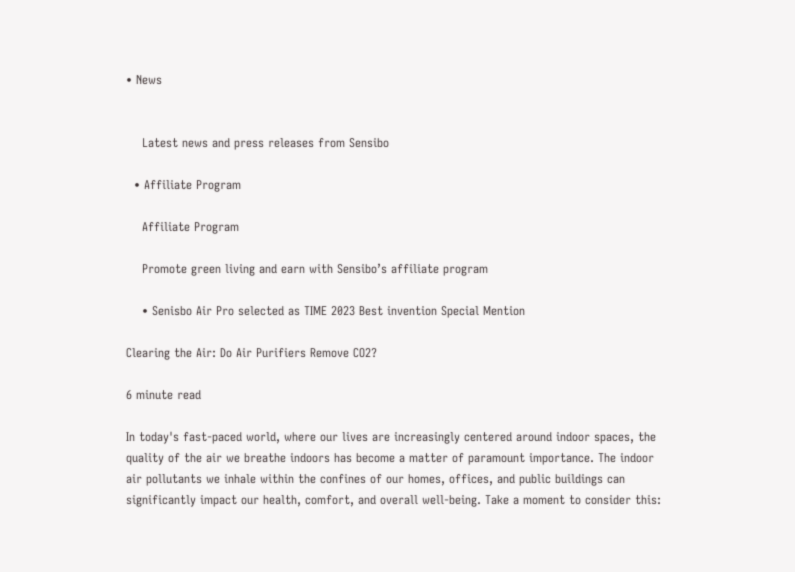• News


    Latest news and press releases from Sensibo

  • Affiliate Program

    Affiliate Program

    Promote green living and earn with Sensibo’s affiliate program

    • Senisbo Air Pro selected as TIME 2023 Best invention Special Mention

Clearing the Air: Do Air Purifiers Remove CO2?

6 minute read

In today's fast-paced world, where our lives are increasingly centered around indoor spaces, the quality of the air we breathe indoors has become a matter of paramount importance. The indoor air pollutants we inhale within the confines of our homes, offices, and public buildings can significantly impact our health, comfort, and overall well-being. Take a moment to consider this: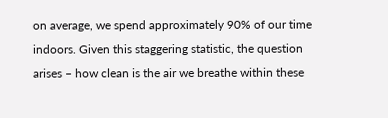on average, we spend approximately 90% of our time indoors. Given this staggering statistic, the question arises – how clean is the air we breathe within these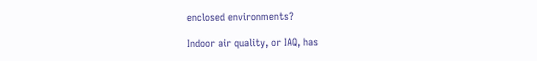enclosed environments?

Indoor air quality, or IAQ, has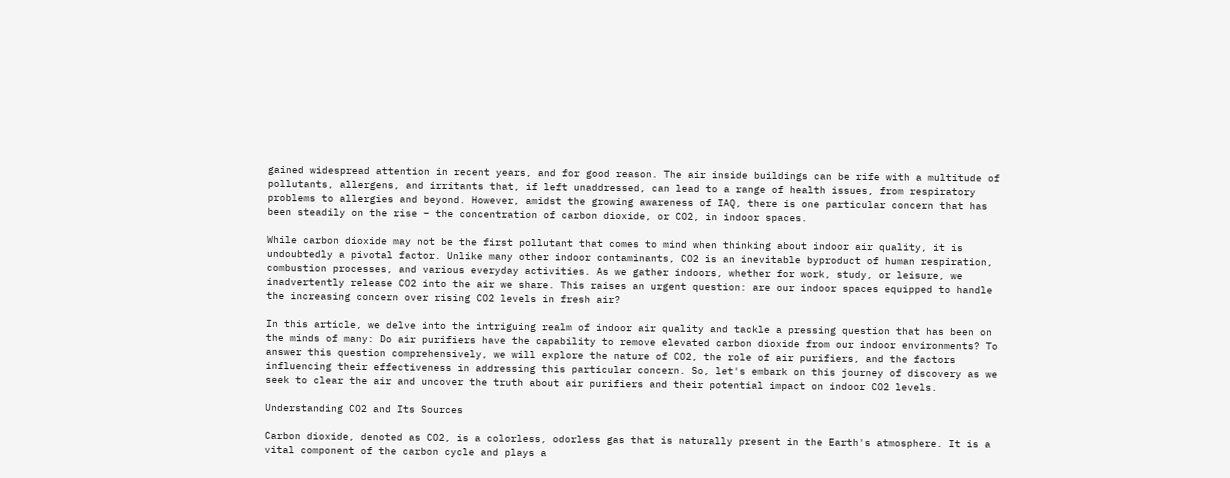gained widespread attention in recent years, and for good reason. The air inside buildings can be rife with a multitude of pollutants, allergens, and irritants that, if left unaddressed, can lead to a range of health issues, from respiratory problems to allergies and beyond. However, amidst the growing awareness of IAQ, there is one particular concern that has been steadily on the rise – the concentration of carbon dioxide, or CO2, in indoor spaces.

While carbon dioxide may not be the first pollutant that comes to mind when thinking about indoor air quality, it is undoubtedly a pivotal factor. Unlike many other indoor contaminants, CO2 is an inevitable byproduct of human respiration, combustion processes, and various everyday activities. As we gather indoors, whether for work, study, or leisure, we inadvertently release CO2 into the air we share. This raises an urgent question: are our indoor spaces equipped to handle the increasing concern over rising CO2 levels in fresh air?

In this article, we delve into the intriguing realm of indoor air quality and tackle a pressing question that has been on the minds of many: Do air purifiers have the capability to remove elevated carbon dioxide from our indoor environments? To answer this question comprehensively, we will explore the nature of CO2, the role of air purifiers, and the factors influencing their effectiveness in addressing this particular concern. So, let's embark on this journey of discovery as we seek to clear the air and uncover the truth about air purifiers and their potential impact on indoor CO2 levels.

Understanding CO2 and Its Sources

Carbon dioxide, denoted as CO2, is a colorless, odorless gas that is naturally present in the Earth's atmosphere. It is a vital component of the carbon cycle and plays a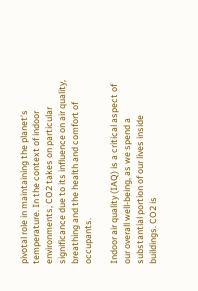pivotal role in maintaining the planet's temperature. In the context of indoor environments, CO2 takes on particular significance due to its influence on air quality, breathing and the health and comfort of occupants.

Indoor air quality (IAQ) is a critical aspect of our overall well-being, as we spend a substantial portion of our lives inside buildings. CO2 is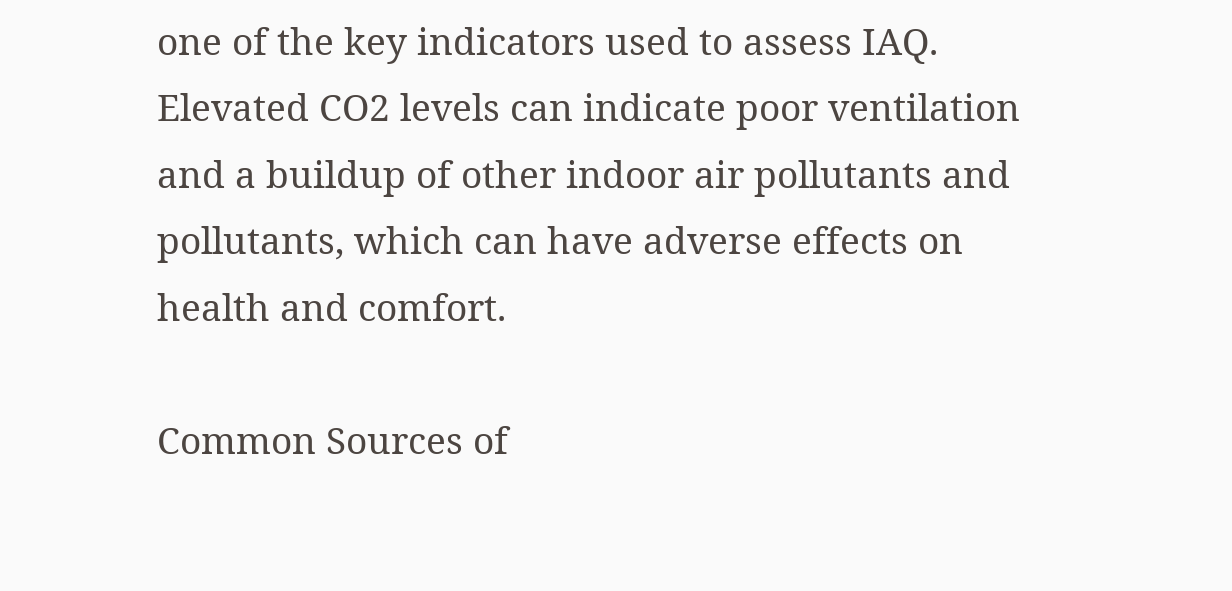one of the key indicators used to assess IAQ. Elevated CO2 levels can indicate poor ventilation and a buildup of other indoor air pollutants and pollutants, which can have adverse effects on health and comfort.

Common Sources of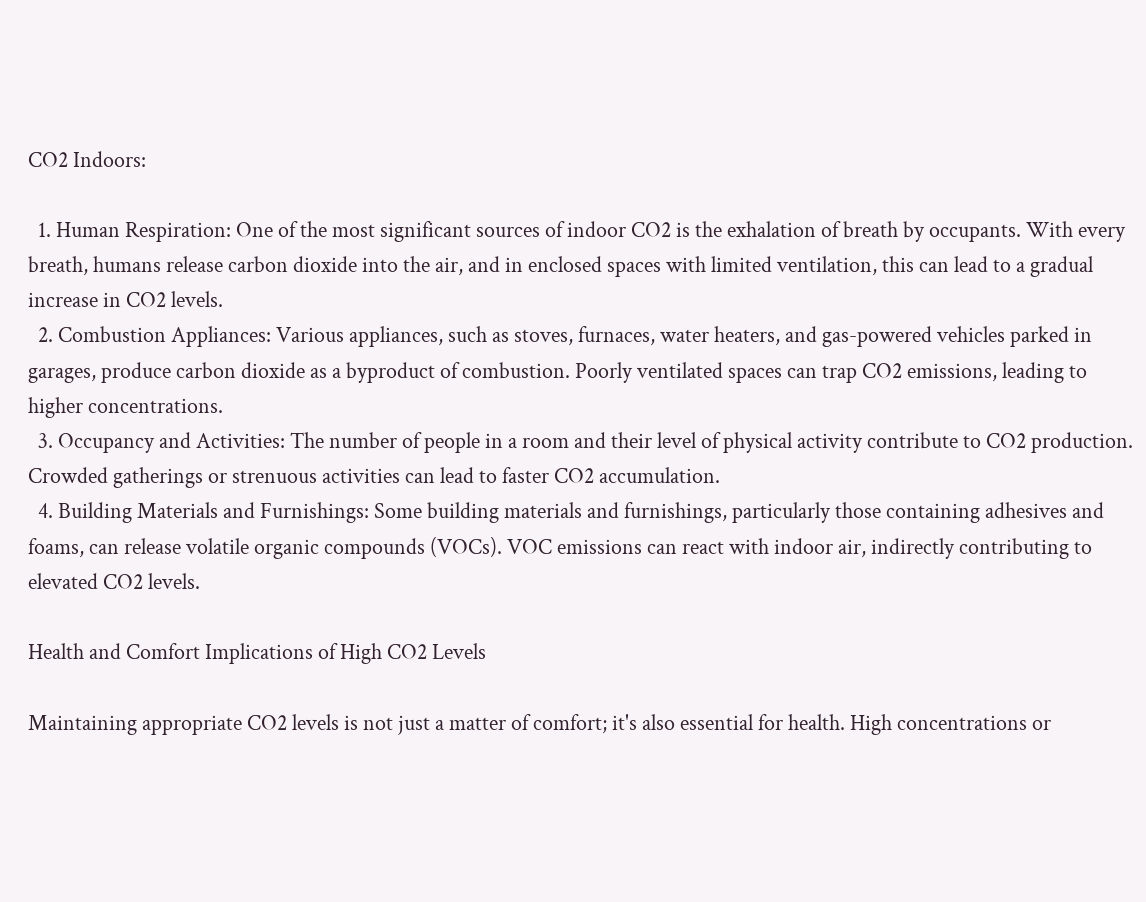CO2 Indoors:

  1. Human Respiration: One of the most significant sources of indoor CO2 is the exhalation of breath by occupants. With every breath, humans release carbon dioxide into the air, and in enclosed spaces with limited ventilation, this can lead to a gradual increase in CO2 levels.
  2. Combustion Appliances: Various appliances, such as stoves, furnaces, water heaters, and gas-powered vehicles parked in garages, produce carbon dioxide as a byproduct of combustion. Poorly ventilated spaces can trap CO2 emissions, leading to higher concentrations.
  3. Occupancy and Activities: The number of people in a room and their level of physical activity contribute to CO2 production. Crowded gatherings or strenuous activities can lead to faster CO2 accumulation.
  4. Building Materials and Furnishings: Some building materials and furnishings, particularly those containing adhesives and foams, can release volatile organic compounds (VOCs). VOC emissions can react with indoor air, indirectly contributing to elevated CO2 levels.

Health and Comfort Implications of High CO2 Levels

Maintaining appropriate CO2 levels is not just a matter of comfort; it's also essential for health. High concentrations or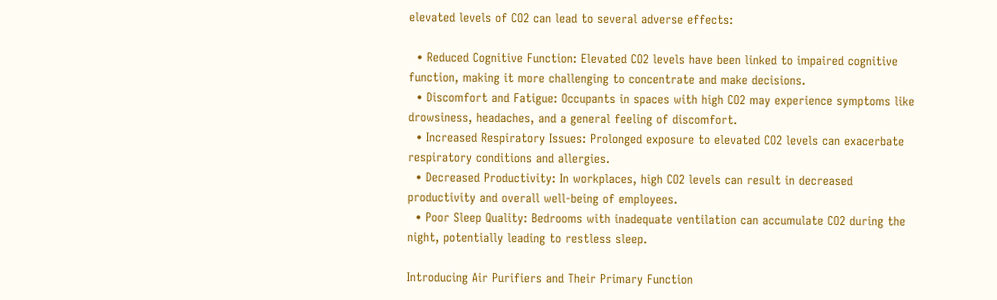elevated levels of CO2 can lead to several adverse effects:

  • Reduced Cognitive Function: Elevated CO2 levels have been linked to impaired cognitive function, making it more challenging to concentrate and make decisions.
  • Discomfort and Fatigue: Occupants in spaces with high CO2 may experience symptoms like drowsiness, headaches, and a general feeling of discomfort.
  • Increased Respiratory Issues: Prolonged exposure to elevated CO2 levels can exacerbate respiratory conditions and allergies.
  • Decreased Productivity: In workplaces, high CO2 levels can result in decreased productivity and overall well-being of employees.
  • Poor Sleep Quality: Bedrooms with inadequate ventilation can accumulate CO2 during the night, potentially leading to restless sleep.

Introducing Air Purifiers and Their Primary Function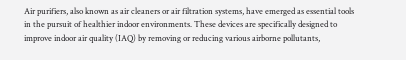Air purifiers, also known as air cleaners or air filtration systems, have emerged as essential tools in the pursuit of healthier indoor environments. These devices are specifically designed to improve indoor air quality (IAQ) by removing or reducing various airborne pollutants,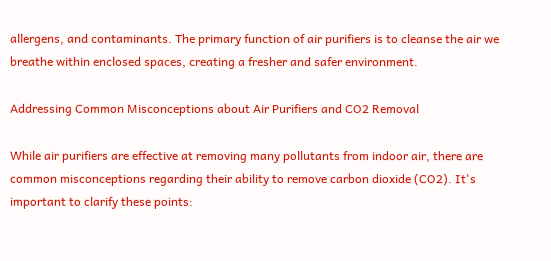allergens, and contaminants. The primary function of air purifiers is to cleanse the air we breathe within enclosed spaces, creating a fresher and safer environment.

Addressing Common Misconceptions about Air Purifiers and CO2 Removal

While air purifiers are effective at removing many pollutants from indoor air, there are common misconceptions regarding their ability to remove carbon dioxide (CO2). It's important to clarify these points: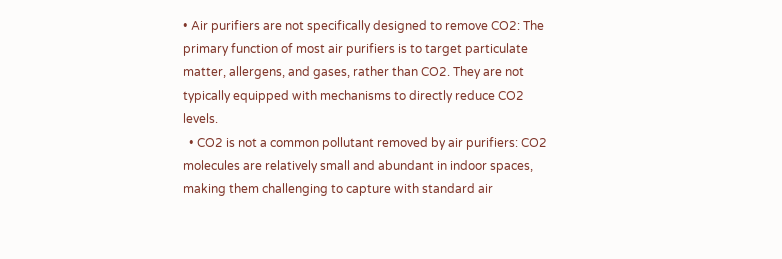• Air purifiers are not specifically designed to remove CO2: The primary function of most air purifiers is to target particulate matter, allergens, and gases, rather than CO2. They are not typically equipped with mechanisms to directly reduce CO2 levels.
  • CO2 is not a common pollutant removed by air purifiers: CO2 molecules are relatively small and abundant in indoor spaces, making them challenging to capture with standard air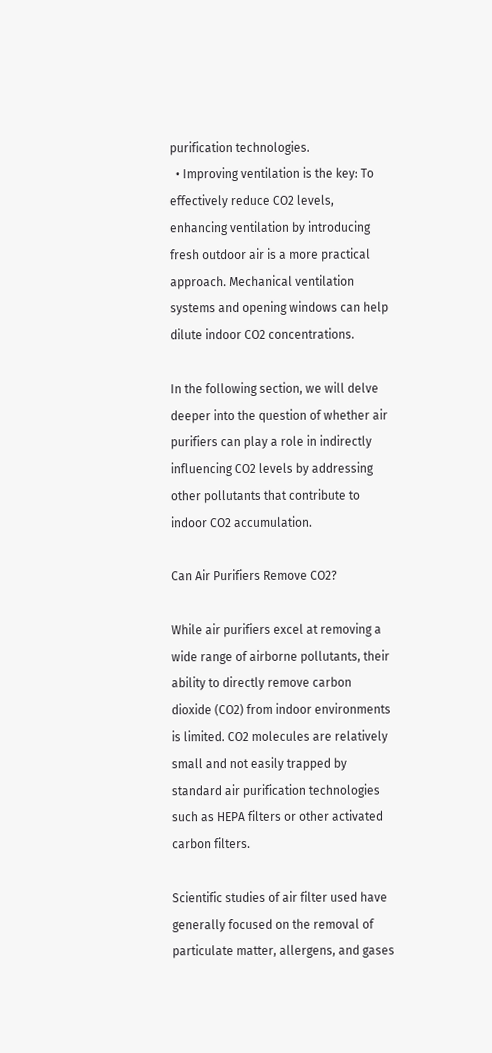purification technologies.
  • Improving ventilation is the key: To effectively reduce CO2 levels, enhancing ventilation by introducing fresh outdoor air is a more practical approach. Mechanical ventilation systems and opening windows can help dilute indoor CO2 concentrations.

In the following section, we will delve deeper into the question of whether air purifiers can play a role in indirectly influencing CO2 levels by addressing other pollutants that contribute to indoor CO2 accumulation.

Can Air Purifiers Remove CO2?

While air purifiers excel at removing a wide range of airborne pollutants, their ability to directly remove carbon dioxide (CO2) from indoor environments is limited. CO2 molecules are relatively small and not easily trapped by standard air purification technologies such as HEPA filters or other activated carbon filters.

Scientific studies of air filter used have generally focused on the removal of particulate matter, allergens, and gases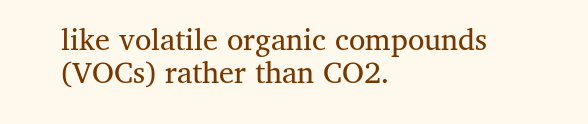like volatile organic compounds (VOCs) rather than CO2.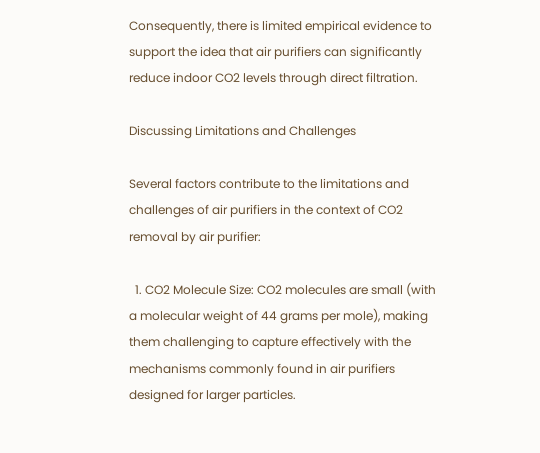Consequently, there is limited empirical evidence to support the idea that air purifiers can significantly reduce indoor CO2 levels through direct filtration.

Discussing Limitations and Challenges

Several factors contribute to the limitations and challenges of air purifiers in the context of CO2 removal by air purifier:

  1. CO2 Molecule Size: CO2 molecules are small (with a molecular weight of 44 grams per mole), making them challenging to capture effectively with the mechanisms commonly found in air purifiers designed for larger particles.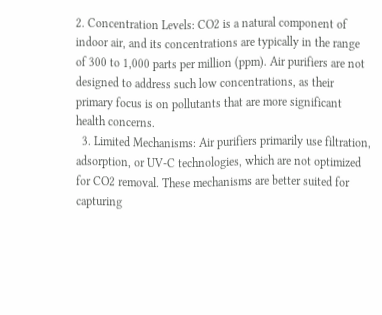2. Concentration Levels: CO2 is a natural component of indoor air, and its concentrations are typically in the range of 300 to 1,000 parts per million (ppm). Air purifiers are not designed to address such low concentrations, as their primary focus is on pollutants that are more significant health concerns.
  3. Limited Mechanisms: Air purifiers primarily use filtration, adsorption, or UV-C technologies, which are not optimized for CO2 removal. These mechanisms are better suited for capturing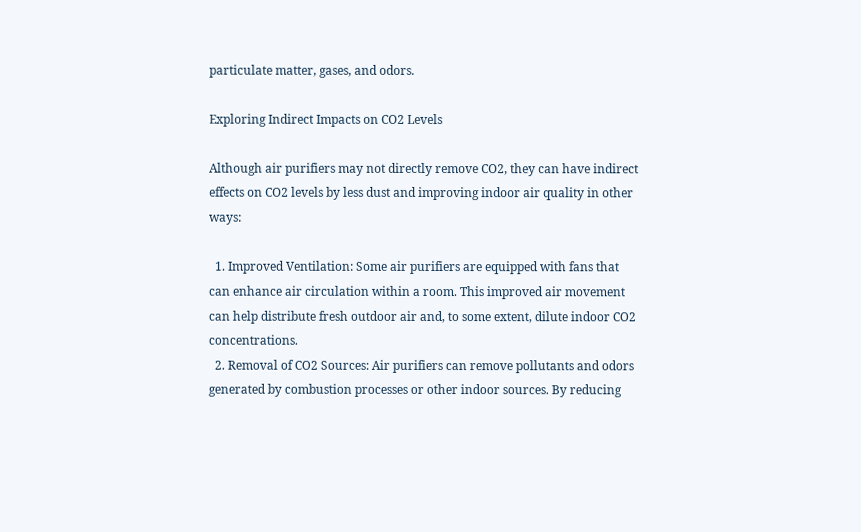particulate matter, gases, and odors.

Exploring Indirect Impacts on CO2 Levels

Although air purifiers may not directly remove CO2, they can have indirect effects on CO2 levels by less dust and improving indoor air quality in other ways:

  1. Improved Ventilation: Some air purifiers are equipped with fans that can enhance air circulation within a room. This improved air movement can help distribute fresh outdoor air and, to some extent, dilute indoor CO2 concentrations.
  2. Removal of CO2 Sources: Air purifiers can remove pollutants and odors generated by combustion processes or other indoor sources. By reducing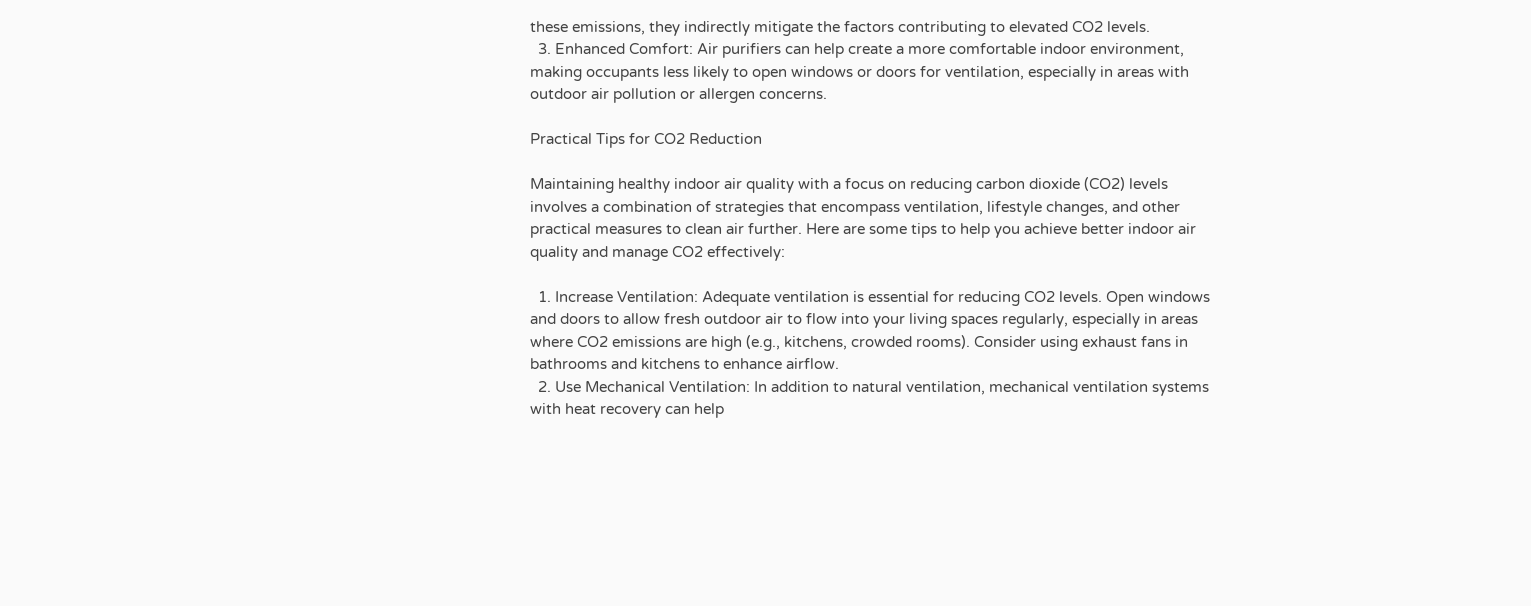these emissions, they indirectly mitigate the factors contributing to elevated CO2 levels.
  3. Enhanced Comfort: Air purifiers can help create a more comfortable indoor environment, making occupants less likely to open windows or doors for ventilation, especially in areas with outdoor air pollution or allergen concerns.

Practical Tips for CO2 Reduction

Maintaining healthy indoor air quality with a focus on reducing carbon dioxide (CO2) levels involves a combination of strategies that encompass ventilation, lifestyle changes, and other practical measures to clean air further. Here are some tips to help you achieve better indoor air quality and manage CO2 effectively:

  1. Increase Ventilation: Adequate ventilation is essential for reducing CO2 levels. Open windows and doors to allow fresh outdoor air to flow into your living spaces regularly, especially in areas where CO2 emissions are high (e.g., kitchens, crowded rooms). Consider using exhaust fans in bathrooms and kitchens to enhance airflow.
  2. Use Mechanical Ventilation: In addition to natural ventilation, mechanical ventilation systems with heat recovery can help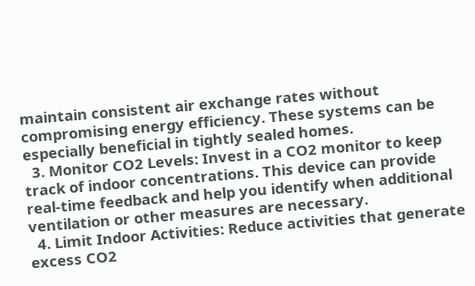maintain consistent air exchange rates without compromising energy efficiency. These systems can be especially beneficial in tightly sealed homes.
  3. Monitor CO2 Levels: Invest in a CO2 monitor to keep track of indoor concentrations. This device can provide real-time feedback and help you identify when additional ventilation or other measures are necessary.
  4. Limit Indoor Activities: Reduce activities that generate excess CO2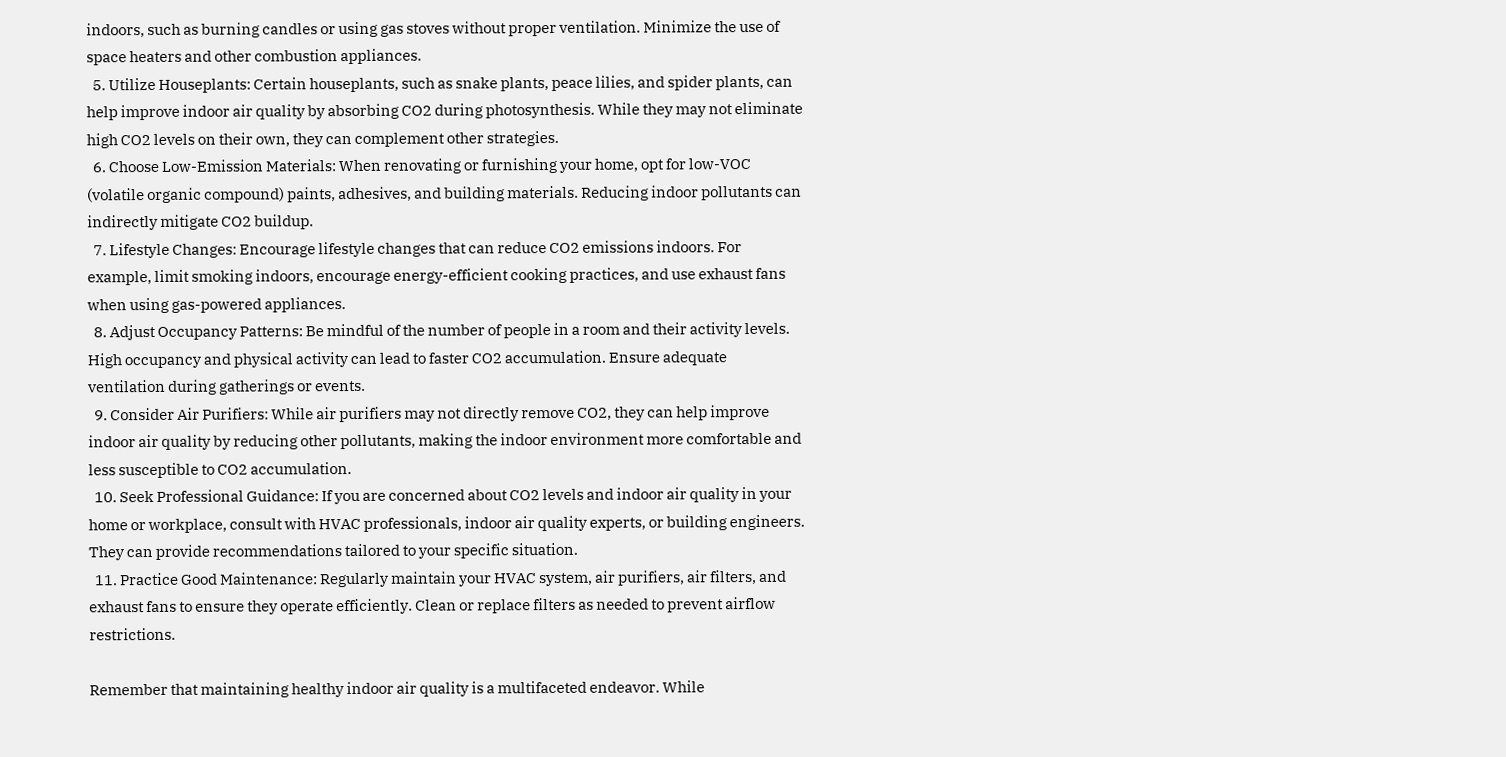indoors, such as burning candles or using gas stoves without proper ventilation. Minimize the use of space heaters and other combustion appliances.
  5. Utilize Houseplants: Certain houseplants, such as snake plants, peace lilies, and spider plants, can help improve indoor air quality by absorbing CO2 during photosynthesis. While they may not eliminate high CO2 levels on their own, they can complement other strategies.
  6. Choose Low-Emission Materials: When renovating or furnishing your home, opt for low-VOC (volatile organic compound) paints, adhesives, and building materials. Reducing indoor pollutants can indirectly mitigate CO2 buildup.
  7. Lifestyle Changes: Encourage lifestyle changes that can reduce CO2 emissions indoors. For example, limit smoking indoors, encourage energy-efficient cooking practices, and use exhaust fans when using gas-powered appliances.
  8. Adjust Occupancy Patterns: Be mindful of the number of people in a room and their activity levels. High occupancy and physical activity can lead to faster CO2 accumulation. Ensure adequate ventilation during gatherings or events.
  9. Consider Air Purifiers: While air purifiers may not directly remove CO2, they can help improve indoor air quality by reducing other pollutants, making the indoor environment more comfortable and less susceptible to CO2 accumulation.
  10. Seek Professional Guidance: If you are concerned about CO2 levels and indoor air quality in your home or workplace, consult with HVAC professionals, indoor air quality experts, or building engineers. They can provide recommendations tailored to your specific situation.
  11. Practice Good Maintenance: Regularly maintain your HVAC system, air purifiers, air filters, and exhaust fans to ensure they operate efficiently. Clean or replace filters as needed to prevent airflow restrictions.

Remember that maintaining healthy indoor air quality is a multifaceted endeavor. While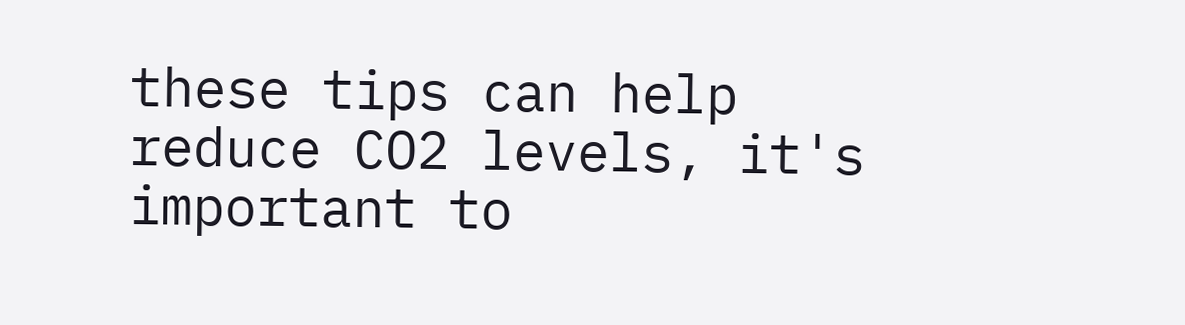these tips can help reduce CO2 levels, it's important to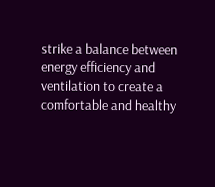strike a balance between energy efficiency and ventilation to create a comfortable and healthy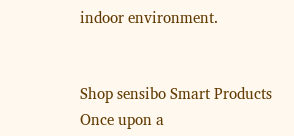indoor environment.


Shop sensibo Smart Products
Once upon a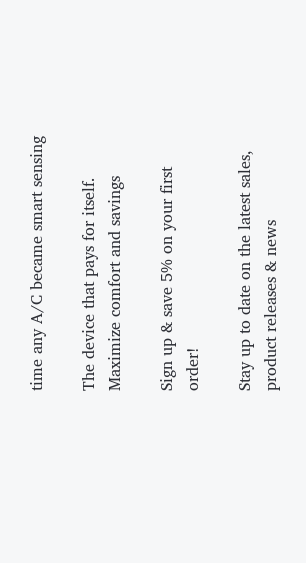time any A/C became smart sensing

The device that pays for itself. Maximize comfort and savings

Sign up & save 5% on your first order!

Stay up to date on the latest sales, product releases & news